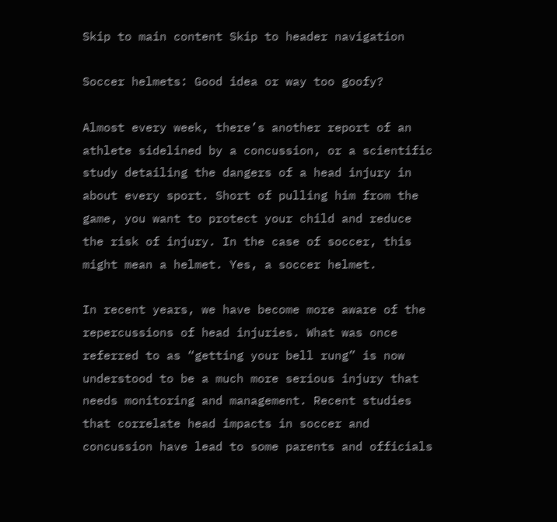Skip to main content Skip to header navigation

Soccer helmets: Good idea or way too goofy?

Almost every week, there’s another report of an athlete sidelined by a concussion, or a scientific study detailing the dangers of a head injury in about every sport. Short of pulling him from the game, you want to protect your child and reduce the risk of injury. In the case of soccer, this might mean a helmet. Yes, a soccer helmet.

In recent years, we have become more aware of the repercussions of head injuries. What was once referred to as “getting your bell rung” is now understood to be a much more serious injury that needs monitoring and management. Recent studies that correlate head impacts in soccer and concussion have lead to some parents and officials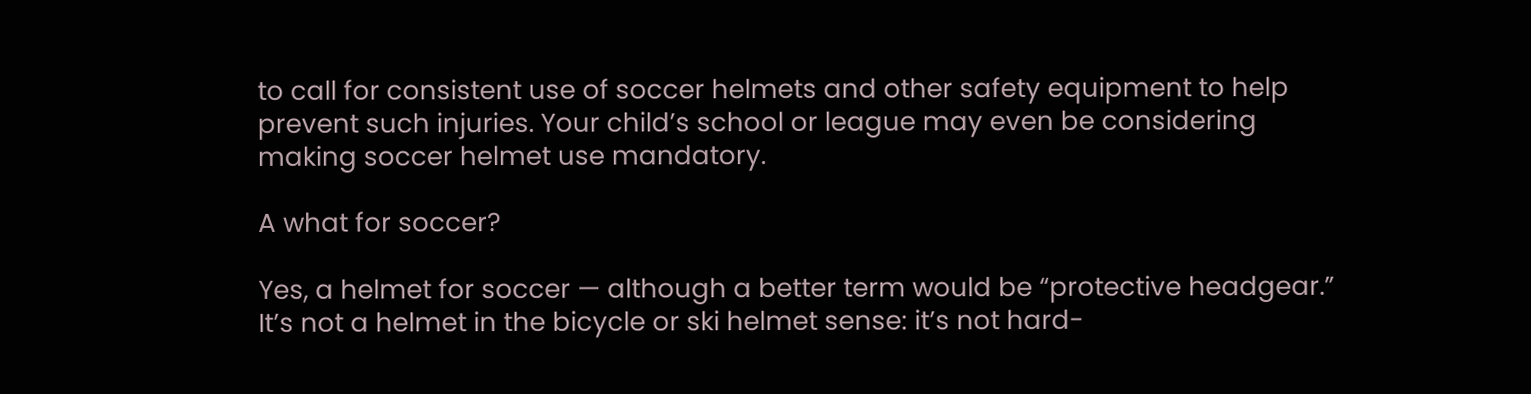to call for consistent use of soccer helmets and other safety equipment to help prevent such injuries. Your child’s school or league may even be considering making soccer helmet use mandatory.

A what for soccer?

Yes, a helmet for soccer — although a better term would be “protective headgear.” It’s not a helmet in the bicycle or ski helmet sense: it’s not hard-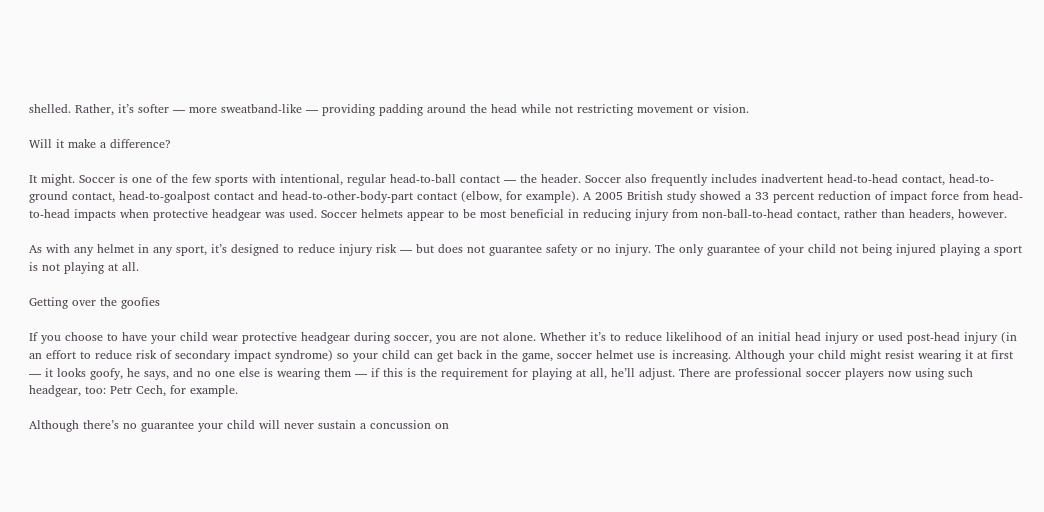shelled. Rather, it’s softer — more sweatband-like — providing padding around the head while not restricting movement or vision.

Will it make a difference?

It might. Soccer is one of the few sports with intentional, regular head-to-ball contact — the header. Soccer also frequently includes inadvertent head-to-head contact, head-to-ground contact, head-to-goalpost contact and head-to-other-body-part contact (elbow, for example). A 2005 British study showed a 33 percent reduction of impact force from head-to-head impacts when protective headgear was used. Soccer helmets appear to be most beneficial in reducing injury from non-ball-to-head contact, rather than headers, however.

As with any helmet in any sport, it’s designed to reduce injury risk — but does not guarantee safety or no injury. The only guarantee of your child not being injured playing a sport is not playing at all.

Getting over the goofies

If you choose to have your child wear protective headgear during soccer, you are not alone. Whether it’s to reduce likelihood of an initial head injury or used post-head injury (in an effort to reduce risk of secondary impact syndrome) so your child can get back in the game, soccer helmet use is increasing. Although your child might resist wearing it at first — it looks goofy, he says, and no one else is wearing them — if this is the requirement for playing at all, he’ll adjust. There are professional soccer players now using such headgear, too: Petr Cech, for example.

Although there’s no guarantee your child will never sustain a concussion on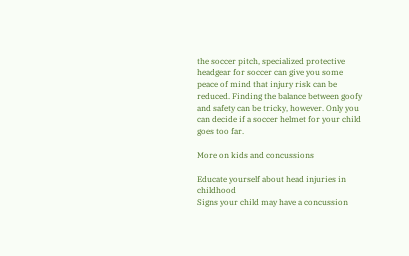the soccer pitch, specialized protective headgear for soccer can give you some peace of mind that injury risk can be reduced. Finding the balance between goofy and safety can be tricky, however. Only you can decide if a soccer helmet for your child goes too far.

More on kids and concussions

Educate yourself about head injuries in childhood
Signs your child may have a concussion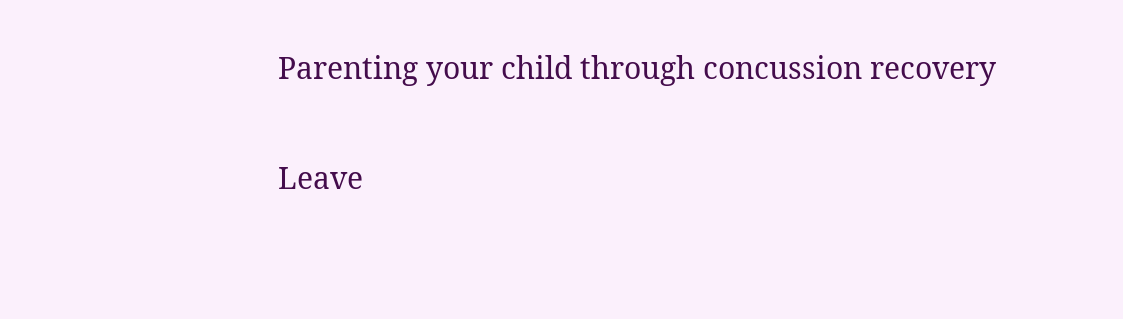Parenting your child through concussion recovery

Leave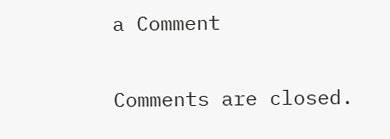a Comment

Comments are closed.